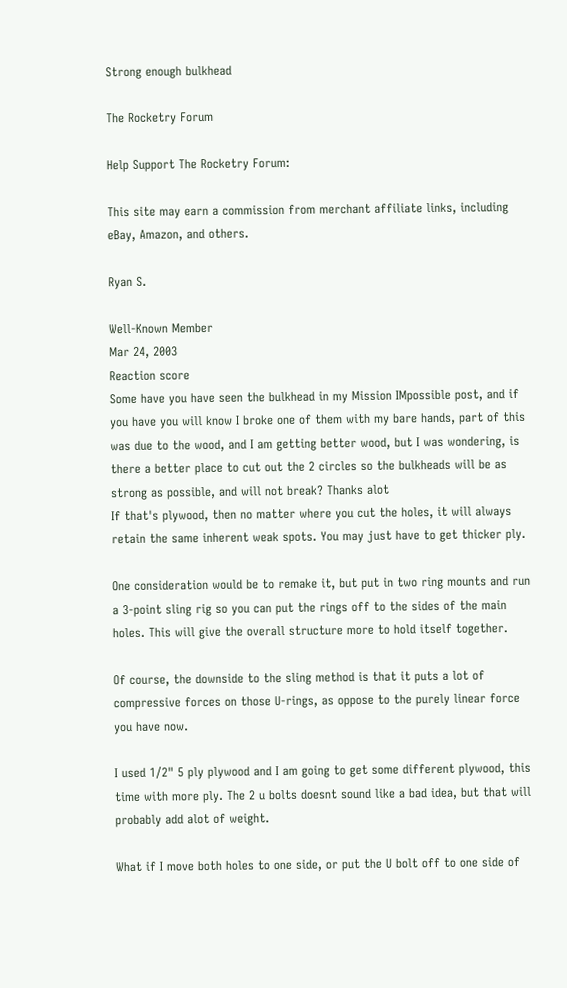Strong enough bulkhead

The Rocketry Forum

Help Support The Rocketry Forum:

This site may earn a commission from merchant affiliate links, including eBay, Amazon, and others.

Ryan S.

Well-Known Member
Mar 24, 2003
Reaction score
Some have you have seen the bulkhead in my Mission IMpossible post, and if you have you will know I broke one of them with my bare hands, part of this was due to the wood, and I am getting better wood, but I was wondering, is there a better place to cut out the 2 circles so the bulkheads will be as strong as possible, and will not break? Thanks alot
If that's plywood, then no matter where you cut the holes, it will always retain the same inherent weak spots. You may just have to get thicker ply.

One consideration would be to remake it, but put in two ring mounts and run a 3-point sling rig so you can put the rings off to the sides of the main holes. This will give the overall structure more to hold itself together.

Of course, the downside to the sling method is that it puts a lot of compressive forces on those U-rings, as oppose to the purely linear force you have now.

I used 1/2" 5 ply plywood and I am going to get some different plywood, this time with more ply. The 2 u bolts doesnt sound like a bad idea, but that will probably add alot of weight.

What if I move both holes to one side, or put the U bolt off to one side of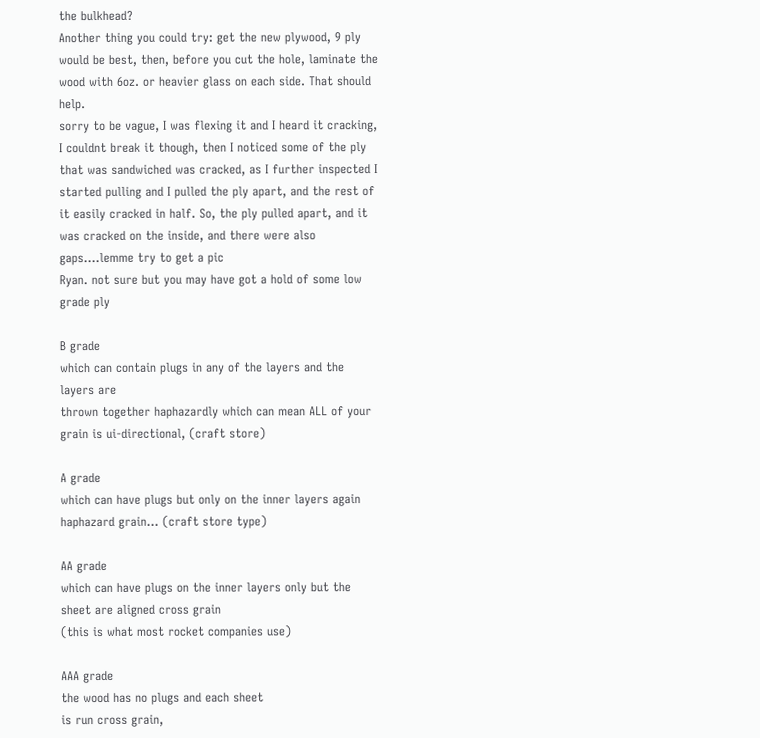the bulkhead?
Another thing you could try: get the new plywood, 9 ply would be best, then, before you cut the hole, laminate the wood with 6oz. or heavier glass on each side. That should help.
sorry to be vague, I was flexing it and I heard it cracking, I couldnt break it though, then I noticed some of the ply that was sandwiched was cracked, as I further inspected I started pulling and I pulled the ply apart, and the rest of it easily cracked in half. So, the ply pulled apart, and it was cracked on the inside, and there were also gaps....lemme try to get a pic
Ryan. not sure but you may have got a hold of some low grade ply

B grade
which can contain plugs in any of the layers and the layers are
thrown together haphazardly which can mean ALL of your grain is ui-directional, (craft store)

A grade
which can have plugs but only on the inner layers again haphazard grain... (craft store type)

AA grade
which can have plugs on the inner layers only but the sheet are aligned cross grain
(this is what most rocket companies use)

AAA grade
the wood has no plugs and each sheet
is run cross grain,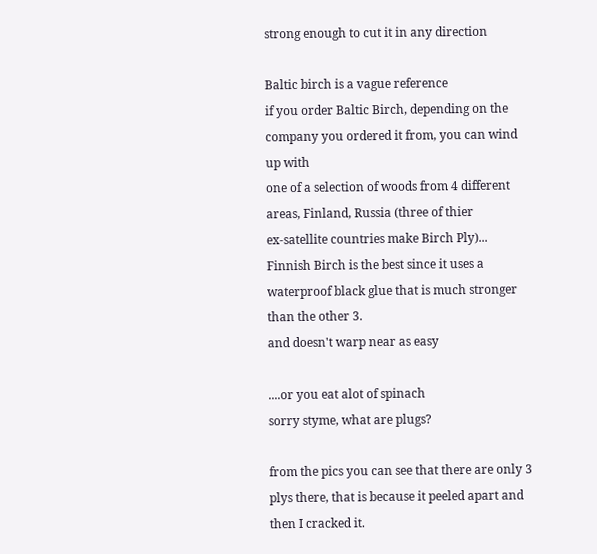strong enough to cut it in any direction

Baltic birch is a vague reference
if you order Baltic Birch, depending on the company you ordered it from, you can wind up with
one of a selection of woods from 4 different areas, Finland, Russia (three of thier
ex-satellite countries make Birch Ply)... Finnish Birch is the best since it uses a
waterproof black glue that is much stronger than the other 3.
and doesn't warp near as easy

....or you eat alot of spinach
sorry styme, what are plugs?

from the pics you can see that there are only 3 plys there, that is because it peeled apart and then I cracked it.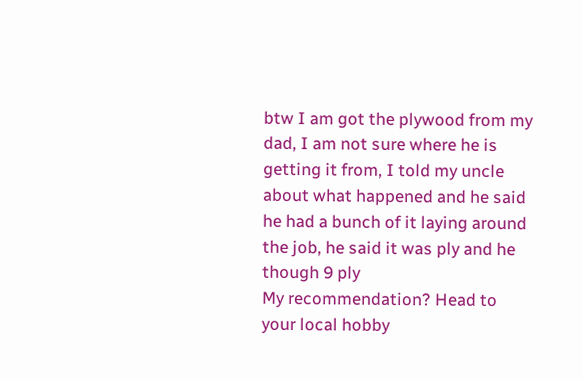btw I am got the plywood from my dad, I am not sure where he is getting it from, I told my uncle about what happened and he said he had a bunch of it laying around the job, he said it was ply and he though 9 ply
My recommendation? Head to your local hobby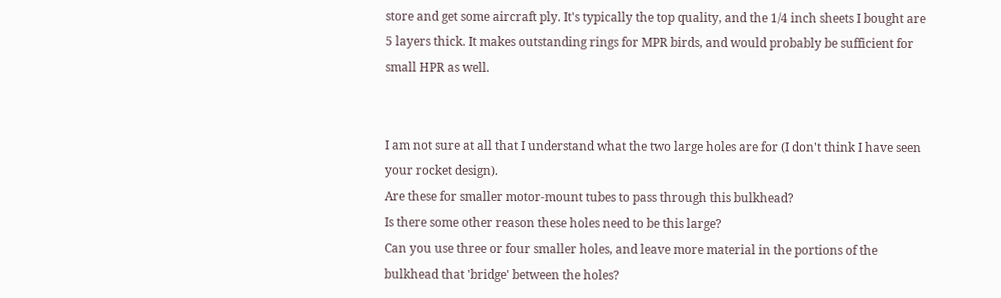store and get some aircraft ply. It's typically the top quality, and the 1/4 inch sheets I bought are 5 layers thick. It makes outstanding rings for MPR birds, and would probably be sufficient for small HPR as well.


I am not sure at all that I understand what the two large holes are for (I don't think I have seen your rocket design).
Are these for smaller motor-mount tubes to pass through this bulkhead?
Is there some other reason these holes need to be this large?
Can you use three or four smaller holes, and leave more material in the portions of the bulkhead that 'bridge' between the holes?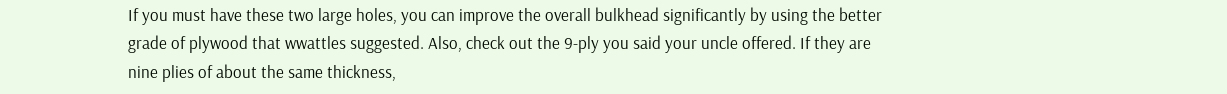If you must have these two large holes, you can improve the overall bulkhead significantly by using the better grade of plywood that wwattles suggested. Also, check out the 9-ply you said your uncle offered. If they are nine plies of about the same thickness,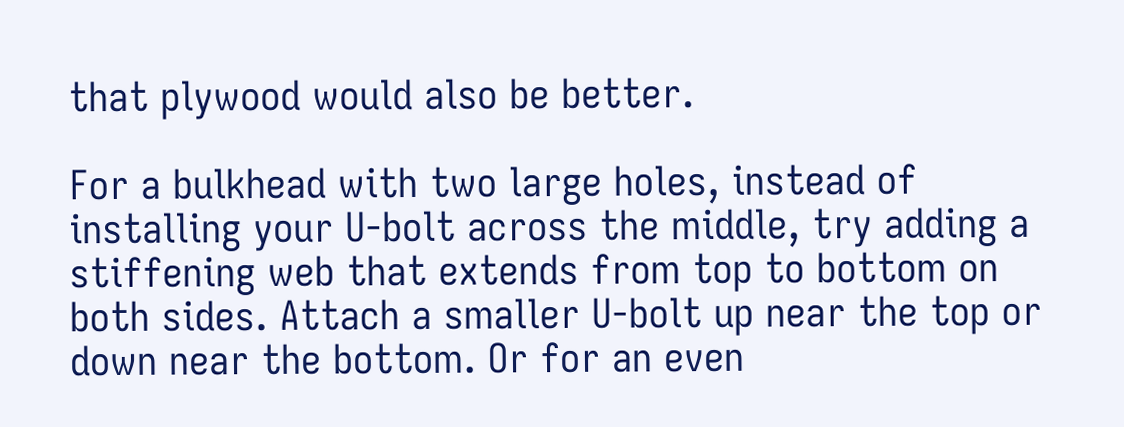that plywood would also be better.

For a bulkhead with two large holes, instead of installing your U-bolt across the middle, try adding a stiffening web that extends from top to bottom on both sides. Attach a smaller U-bolt up near the top or down near the bottom. Or for an even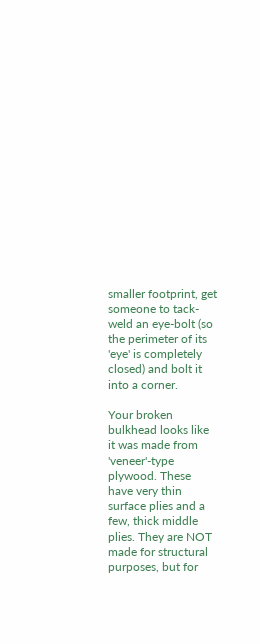smaller footprint, get someone to tack-weld an eye-bolt (so the perimeter of its 'eye' is completely closed) and bolt it into a corner.

Your broken bulkhead looks like it was made from 'veneer'-type plywood. These have very thin surface plies and a few, thick middle plies. They are NOT made for structural purposes, but for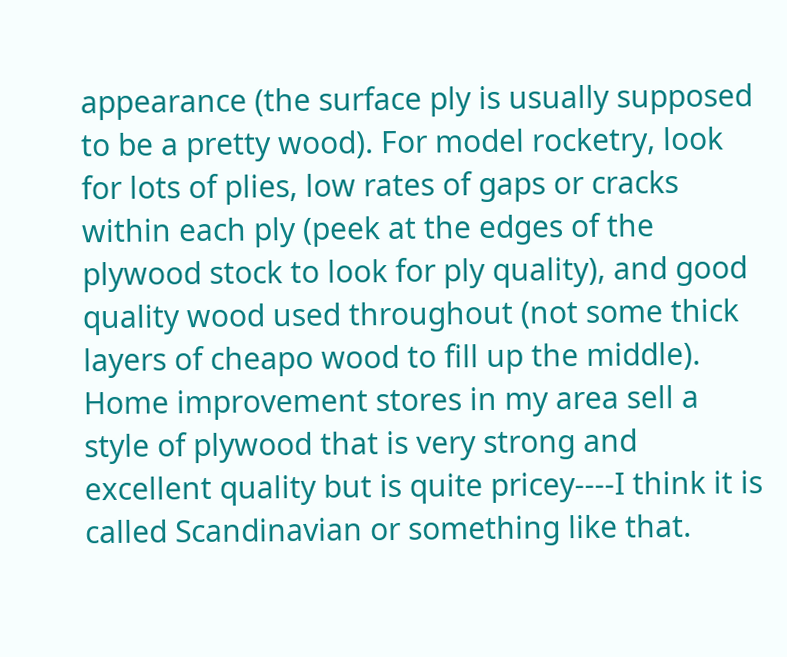appearance (the surface ply is usually supposed to be a pretty wood). For model rocketry, look for lots of plies, low rates of gaps or cracks within each ply (peek at the edges of the plywood stock to look for ply quality), and good quality wood used throughout (not some thick layers of cheapo wood to fill up the middle). Home improvement stores in my area sell a style of plywood that is very strong and excellent quality but is quite pricey----I think it is called Scandinavian or something like that.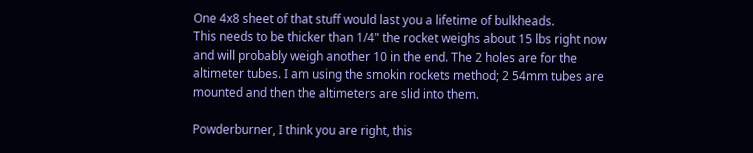One 4x8 sheet of that stuff would last you a lifetime of bulkheads.
This needs to be thicker than 1/4" the rocket weighs about 15 lbs right now and will probably weigh another 10 in the end. The 2 holes are for the altimeter tubes. I am using the smokin rockets method; 2 54mm tubes are mounted and then the altimeters are slid into them.

Powderburner, I think you are right, this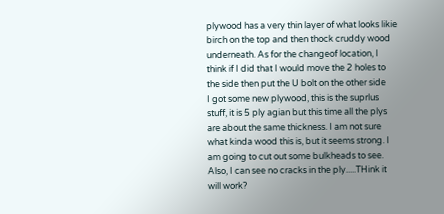plywood has a very thin layer of what looks likie birch on the top and then thock cruddy wood underneath. As for the changeof location, I think if I did that I would move the 2 holes to the side then put the U bolt on the other side
I got some new plywood, this is the suprlus stuff, it is 5 ply agian but this time all the plys are about the same thickness. I am not sure what kinda wood this is, but it seems strong. I am going to cut out some bulkheads to see. Also, I can see no cracks in the ply.....THink it will work?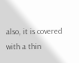also, it is covered with a thin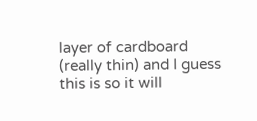layer of cardboard (really thin) and I guess this is so it will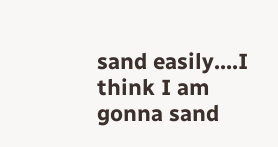sand easily....I think I am gonna sand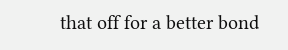that off for a better bond